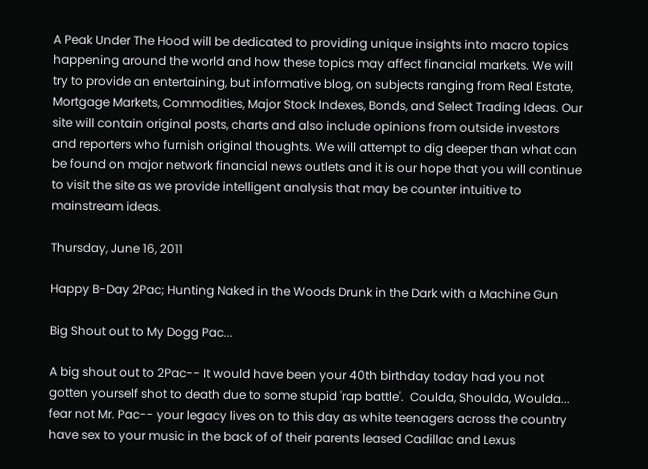A Peak Under The Hood will be dedicated to providing unique insights into macro topics happening around the world and how these topics may affect financial markets. We will try to provide an entertaining, but informative blog, on subjects ranging from Real Estate, Mortgage Markets, Commodities, Major Stock Indexes, Bonds, and Select Trading Ideas. Our site will contain original posts, charts and also include opinions from outside investors and reporters who furnish original thoughts. We will attempt to dig deeper than what can be found on major network financial news outlets and it is our hope that you will continue to visit the site as we provide intelligent analysis that may be counter intuitive to mainstream ideas.

Thursday, June 16, 2011

Happy B-Day 2Pac; Hunting Naked in the Woods Drunk in the Dark with a Machine Gun

Big Shout out to My Dogg Pac...

A big shout out to 2Pac-- It would have been your 40th birthday today had you not gotten yourself shot to death due to some stupid 'rap battle'.  Coulda, Shoulda, Woulda... fear not Mr. Pac-- your legacy lives on to this day as white teenagers across the country have sex to your music in the back of of their parents leased Cadillac and Lexus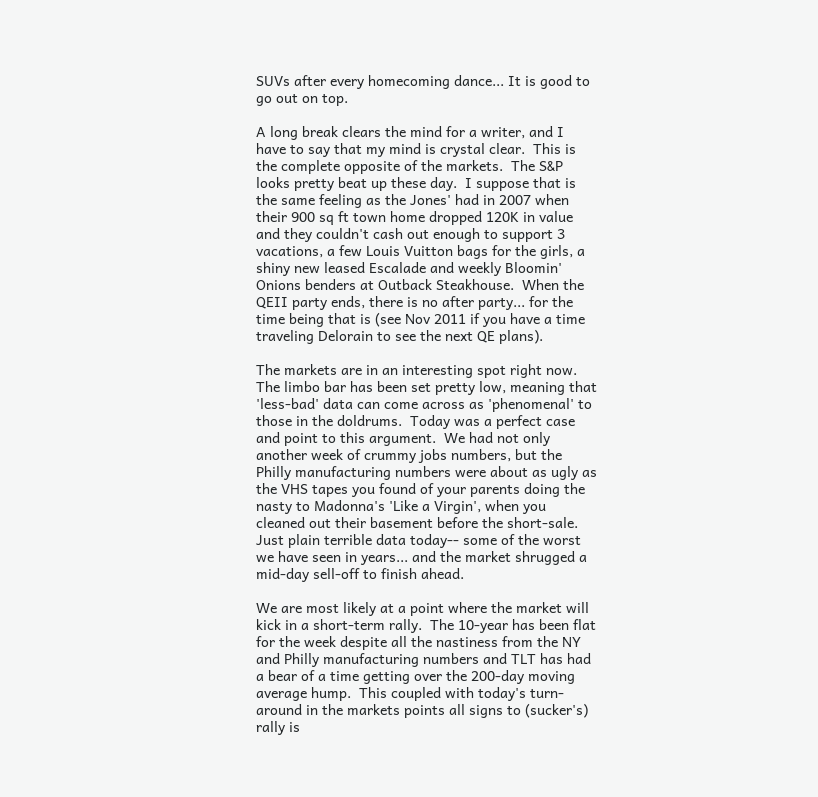SUVs after every homecoming dance... It is good to go out on top.

A long break clears the mind for a writer, and I have to say that my mind is crystal clear.  This is the complete opposite of the markets.  The S&P looks pretty beat up these day.  I suppose that is the same feeling as the Jones' had in 2007 when their 900 sq ft town home dropped 120K in value and they couldn't cash out enough to support 3 vacations, a few Louis Vuitton bags for the girls, a shiny new leased Escalade and weekly Bloomin' Onions benders at Outback Steakhouse.  When the QEII party ends, there is no after party... for the time being that is (see Nov 2011 if you have a time traveling Delorain to see the next QE plans).

The markets are in an interesting spot right now.  The limbo bar has been set pretty low, meaning that 'less-bad' data can come across as 'phenomenal' to those in the doldrums.  Today was a perfect case and point to this argument.  We had not only another week of crummy jobs numbers, but the Philly manufacturing numbers were about as ugly as the VHS tapes you found of your parents doing the nasty to Madonna's 'Like a Virgin', when you cleaned out their basement before the short-sale.  Just plain terrible data today-- some of the worst we have seen in years... and the market shrugged a mid-day sell-off to finish ahead.

We are most likely at a point where the market will kick in a short-term rally.  The 10-year has been flat for the week despite all the nastiness from the NY and Philly manufacturing numbers and TLT has had a bear of a time getting over the 200-day moving average hump.  This coupled with today's turn-around in the markets points all signs to (sucker's) rally is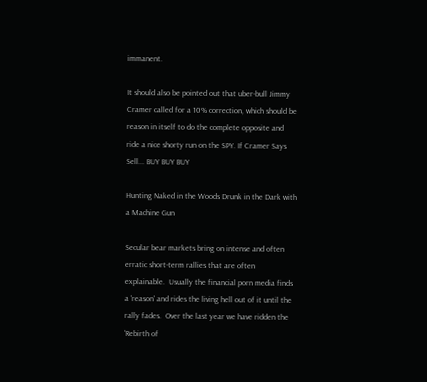immanent.

It should also be pointed out that uber-bull Jimmy Cramer called for a 10% correction, which should be reason in itself to do the complete opposite and ride a nice shorty run on the SPY. If Cramer Says Sell... BUY BUY BUY

Hunting Naked in the Woods Drunk in the Dark with a Machine Gun

Secular bear markets bring on intense and often erratic short-term rallies that are often explainable.  Usually the financial porn media finds a 'reason' and rides the living hell out of it until the rally fades.  Over the last year we have ridden the 'Rebirth of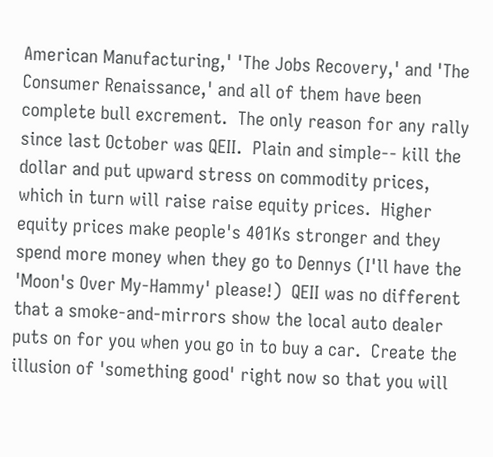American Manufacturing,' 'The Jobs Recovery,' and 'The Consumer Renaissance,' and all of them have been complete bull excrement.  The only reason for any rally since last October was QEII.  Plain and simple-- kill the dollar and put upward stress on commodity prices, which in turn will raise raise equity prices.  Higher equity prices make people's 401Ks stronger and they spend more money when they go to Dennys (I'll have the 'Moon's Over My-Hammy' please!)  QEII was no different that a smoke-and-mirrors show the local auto dealer puts on for you when you go in to buy a car.  Create the illusion of 'something good' right now so that you will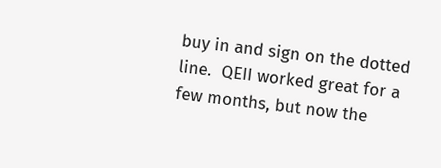buy in and sign on the dotted line.  QEII worked great for a few months, but now the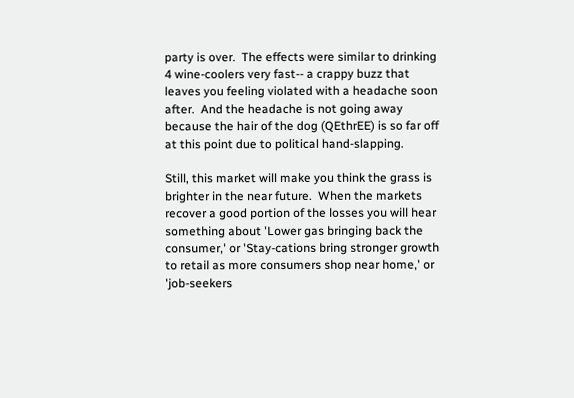party is over.  The effects were similar to drinking 4 wine-coolers very fast-- a crappy buzz that leaves you feeling violated with a headache soon after.  And the headache is not going away because the hair of the dog (QEthrEE) is so far off at this point due to political hand-slapping.

Still, this market will make you think the grass is brighter in the near future.  When the markets recover a good portion of the losses you will hear something about 'Lower gas bringing back the consumer,' or 'Stay-cations bring stronger growth to retail as more consumers shop near home,' or 'job-seekers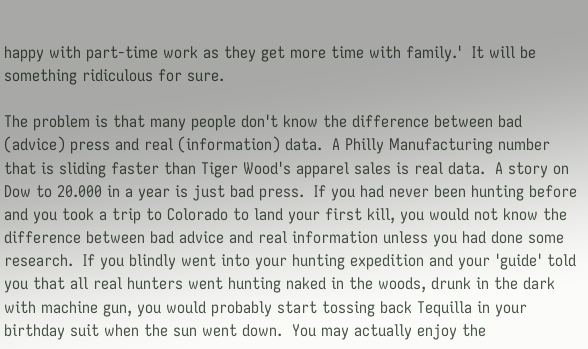happy with part-time work as they get more time with family.'  It will be something ridiculous for sure.

The problem is that many people don't know the difference between bad (advice) press and real (information) data.  A Philly Manufacturing number that is sliding faster than Tiger Wood's apparel sales is real data.  A story on Dow to 20.000 in a year is just bad press.  If you had never been hunting before and you took a trip to Colorado to land your first kill, you would not know the difference between bad advice and real information unless you had done some research.  If you blindly went into your hunting expedition and your 'guide' told you that all real hunters went hunting naked in the woods, drunk in the dark with machine gun, you would probably start tossing back Tequilla in your birthday suit when the sun went down.  You may actually enjoy the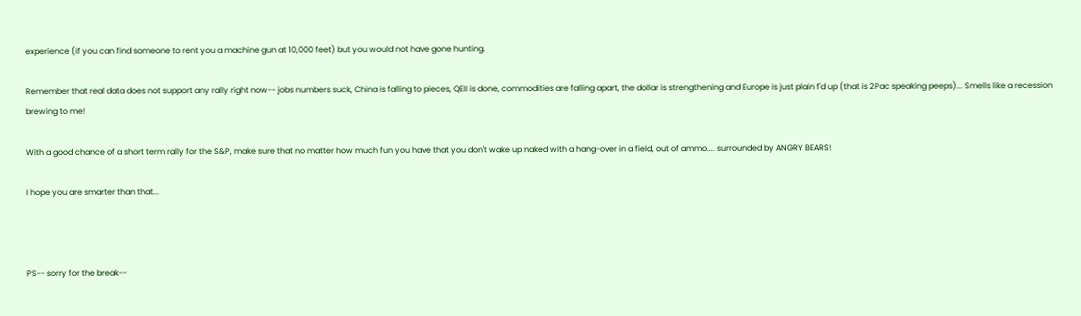experience (if you can find someone to rent you a machine gun at 10,000 feet) but you would not have gone hunting.

Remember that real data does not support any rally right now-- jobs numbers suck, China is falling to pieces, QEII is done, commodities are falling apart, the dollar is strengthening and Europe is just plain f'd up (that is 2Pac speaking peeps)... Smells like a recession brewing to me!

With a good chance of a short term rally for the S&P, make sure that no matter how much fun you have that you don't wake up naked with a hang-over in a field, out of ammo.... surrounded by ANGRY BEARS!

I hope you are smarter than that...



PS-- sorry for the break--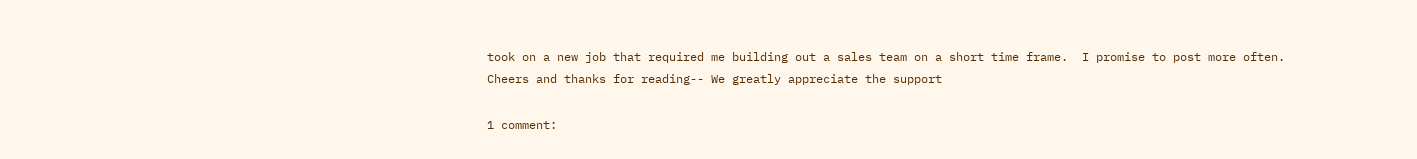took on a new job that required me building out a sales team on a short time frame.  I promise to post more often.  Cheers and thanks for reading-- We greatly appreciate the support

1 comment: